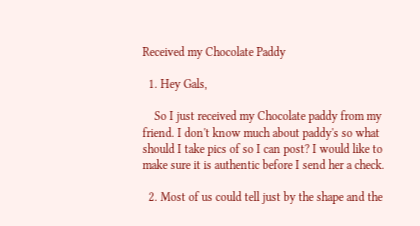Received my Chocolate Paddy

  1. Hey Gals,

    So I just received my Chocolate paddy from my friend. I don't know much about paddy's so what should I take pics of so I can post? I would like to make sure it is authentic before I send her a check.

  2. Most of us could tell just by the shape and the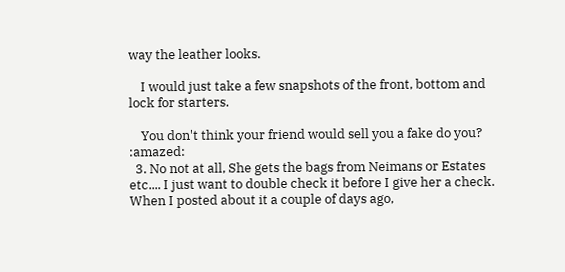way the leather looks.

    I would just take a few snapshots of the front, bottom and lock for starters.

    You don't think your friend would sell you a fake do you? :amazed:
  3. No not at all, She gets the bags from Neimans or Estates etc.... I just want to double check it before I give her a check. When I posted about it a couple of days ago,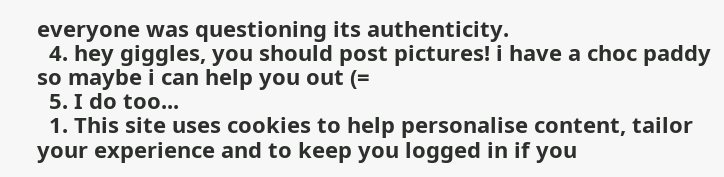everyone was questioning its authenticity.
  4. hey giggles, you should post pictures! i have a choc paddy so maybe i can help you out (=
  5. I do too...
  1. This site uses cookies to help personalise content, tailor your experience and to keep you logged in if you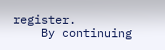register.
    By continuing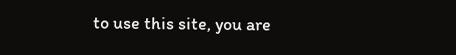to use this site, you are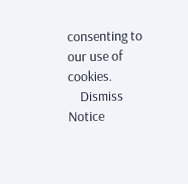consenting to our use of cookies.
    Dismiss Notice